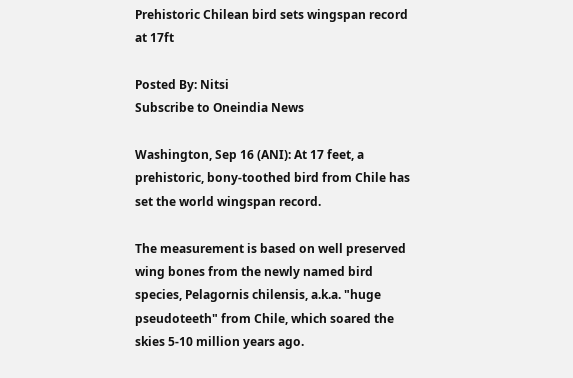Prehistoric Chilean bird sets wingspan record at 17ft

Posted By: Nitsi
Subscribe to Oneindia News

Washington, Sep 16 (ANI): At 17 feet, a prehistoric, bony-toothed bird from Chile has set the world wingspan record.

The measurement is based on well preserved wing bones from the newly named bird species, Pelagornis chilensis, a.k.a. "huge pseudoteeth" from Chile, which soared the skies 5-10 million years ago.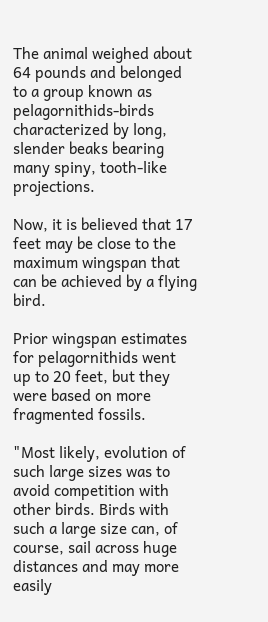The animal weighed about 64 pounds and belonged to a group known as pelagornithids-birds characterized by long, slender beaks bearing many spiny, tooth-like projections.

Now, it is believed that 17 feet may be close to the maximum wingspan that can be achieved by a flying bird.

Prior wingspan estimates for pelagornithids went up to 20 feet, but they were based on more fragmented fossils.

"Most likely, evolution of such large sizes was to avoid competition with other birds. Birds with such a large size can, of course, sail across huge distances and may more easily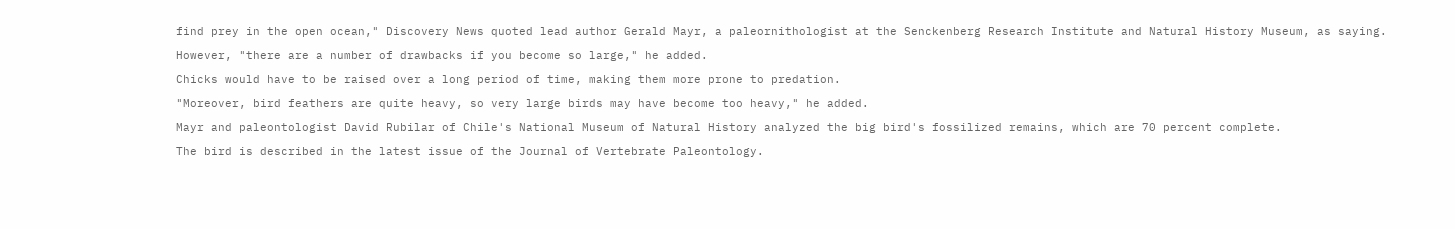find prey in the open ocean," Discovery News quoted lead author Gerald Mayr, a paleornithologist at the Senckenberg Research Institute and Natural History Museum, as saying.

However, "there are a number of drawbacks if you become so large," he added.

Chicks would have to be raised over a long period of time, making them more prone to predation.

"Moreover, bird feathers are quite heavy, so very large birds may have become too heavy," he added.

Mayr and paleontologist David Rubilar of Chile's National Museum of Natural History analyzed the big bird's fossilized remains, which are 70 percent complete.

The bird is described in the latest issue of the Journal of Vertebrate Paleontology.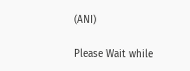(ANI)

Please Wait while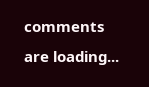comments are loading...